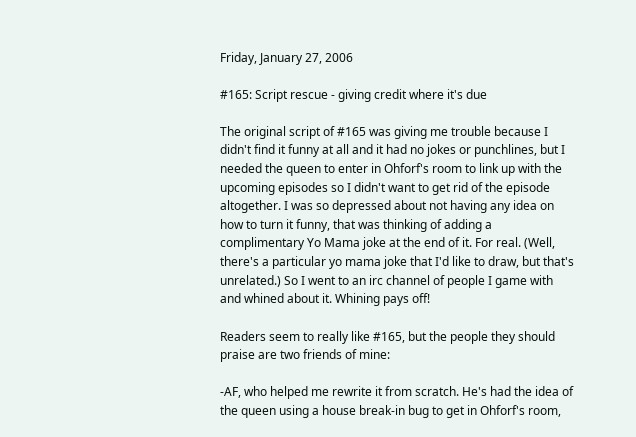Friday, January 27, 2006

#165: Script rescue - giving credit where it's due

The original script of #165 was giving me trouble because I didn't find it funny at all and it had no jokes or punchlines, but I needed the queen to enter in Ohforf's room to link up with the upcoming episodes so I didn't want to get rid of the episode altogether. I was so depressed about not having any idea on how to turn it funny, that was thinking of adding a complimentary Yo Mama joke at the end of it. For real. (Well, there's a particular yo mama joke that I'd like to draw, but that's unrelated.) So I went to an irc channel of people I game with and whined about it. Whining pays off!

Readers seem to really like #165, but the people they should praise are two friends of mine:

-AF, who helped me rewrite it from scratch. He's had the idea of the queen using a house break-in bug to get in Ohforf's room,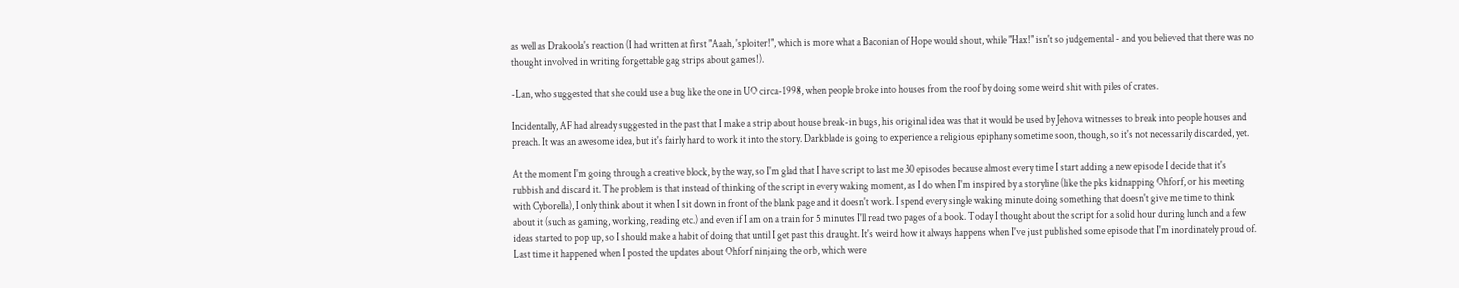as well as Drakoola's reaction (I had written at first "Aaah, 'sploiter!", which is more what a Baconian of Hope would shout, while "Hax!" isn't so judgemental - and you believed that there was no thought involved in writing forgettable gag strips about games!).

-Lan, who suggested that she could use a bug like the one in UO circa-1998, when people broke into houses from the roof by doing some weird shit with piles of crates.

Incidentally, AF had already suggested in the past that I make a strip about house break-in bugs, his original idea was that it would be used by Jehova witnesses to break into people houses and preach. It was an awesome idea, but it's fairly hard to work it into the story. Darkblade is going to experience a religious epiphany sometime soon, though, so it's not necessarily discarded, yet.

At the moment I'm going through a creative block, by the way, so I'm glad that I have script to last me 30 episodes because almost every time I start adding a new episode I decide that it's rubbish and discard it. The problem is that instead of thinking of the script in every waking moment, as I do when I'm inspired by a storyline (like the pks kidnapping Ohforf, or his meeting with Cyborella), I only think about it when I sit down in front of the blank page and it doesn't work. I spend every single waking minute doing something that doesn't give me time to think about it (such as gaming, working, reading etc.) and even if I am on a train for 5 minutes I'll read two pages of a book. Today I thought about the script for a solid hour during lunch and a few ideas started to pop up, so I should make a habit of doing that until I get past this draught. It's weird how it always happens when I've just published some episode that I'm inordinately proud of. Last time it happened when I posted the updates about Ohforf ninjaing the orb, which were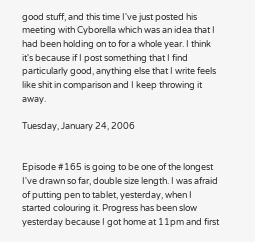good stuff, and this time I've just posted his meeting with Cyborella which was an idea that I had been holding on to for a whole year. I think it's because if I post something that I find particularly good, anything else that I write feels like shit in comparison and I keep throwing it away.

Tuesday, January 24, 2006


Episode #165 is going to be one of the longest I've drawn so far, double size length. I was afraid of putting pen to tablet, yesterday, when I started colouring it. Progress has been slow yesterday because I got home at 11pm and first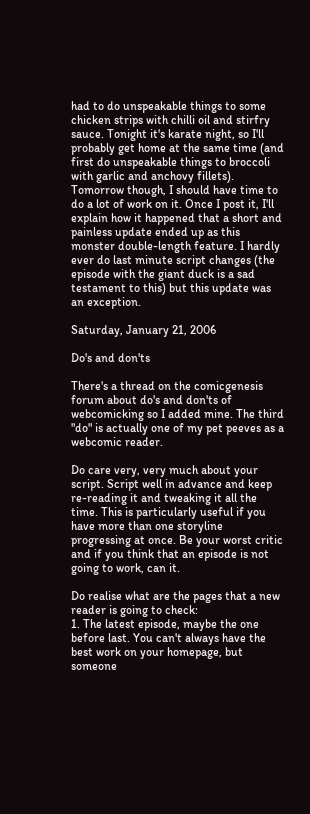had to do unspeakable things to some chicken strips with chilli oil and stirfry sauce. Tonight it's karate night, so I'll probably get home at the same time (and first do unspeakable things to broccoli with garlic and anchovy fillets). Tomorrow though, I should have time to do a lot of work on it. Once I post it, I'll explain how it happened that a short and painless update ended up as this monster double-length feature. I hardly ever do last minute script changes (the episode with the giant duck is a sad testament to this) but this update was an exception.

Saturday, January 21, 2006

Do's and don'ts

There's a thread on the comicgenesis forum about do's and don'ts of webcomicking so I added mine. The third "do" is actually one of my pet peeves as a webcomic reader.

Do care very, very much about your script. Script well in advance and keep re-reading it and tweaking it all the time. This is particularly useful if you have more than one storyline progressing at once. Be your worst critic and if you think that an episode is not going to work, can it.

Do realise what are the pages that a new reader is going to check:
1. The latest episode, maybe the one before last. You can't always have the best work on your homepage, but someone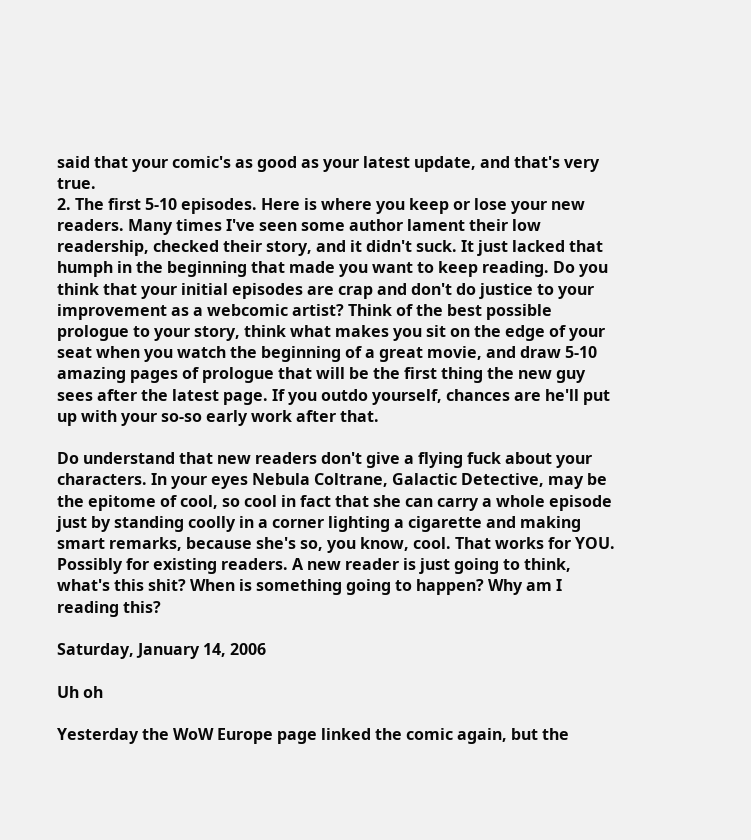said that your comic's as good as your latest update, and that's very true.
2. The first 5-10 episodes. Here is where you keep or lose your new readers. Many times I've seen some author lament their low readership, checked their story, and it didn't suck. It just lacked that humph in the beginning that made you want to keep reading. Do you think that your initial episodes are crap and don't do justice to your improvement as a webcomic artist? Think of the best possible prologue to your story, think what makes you sit on the edge of your seat when you watch the beginning of a great movie, and draw 5-10 amazing pages of prologue that will be the first thing the new guy sees after the latest page. If you outdo yourself, chances are he'll put up with your so-so early work after that.

Do understand that new readers don't give a flying fuck about your characters. In your eyes Nebula Coltrane, Galactic Detective, may be the epitome of cool, so cool in fact that she can carry a whole episode just by standing coolly in a corner lighting a cigarette and making smart remarks, because she's so, you know, cool. That works for YOU. Possibly for existing readers. A new reader is just going to think, what's this shit? When is something going to happen? Why am I reading this?

Saturday, January 14, 2006

Uh oh

Yesterday the WoW Europe page linked the comic again, but the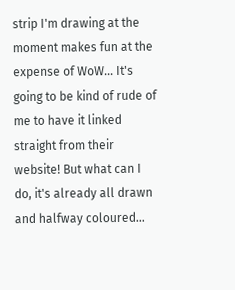strip I'm drawing at the moment makes fun at the expense of WoW... It's going to be kind of rude of me to have it linked straight from their website! But what can I do, it's already all drawn and halfway coloured...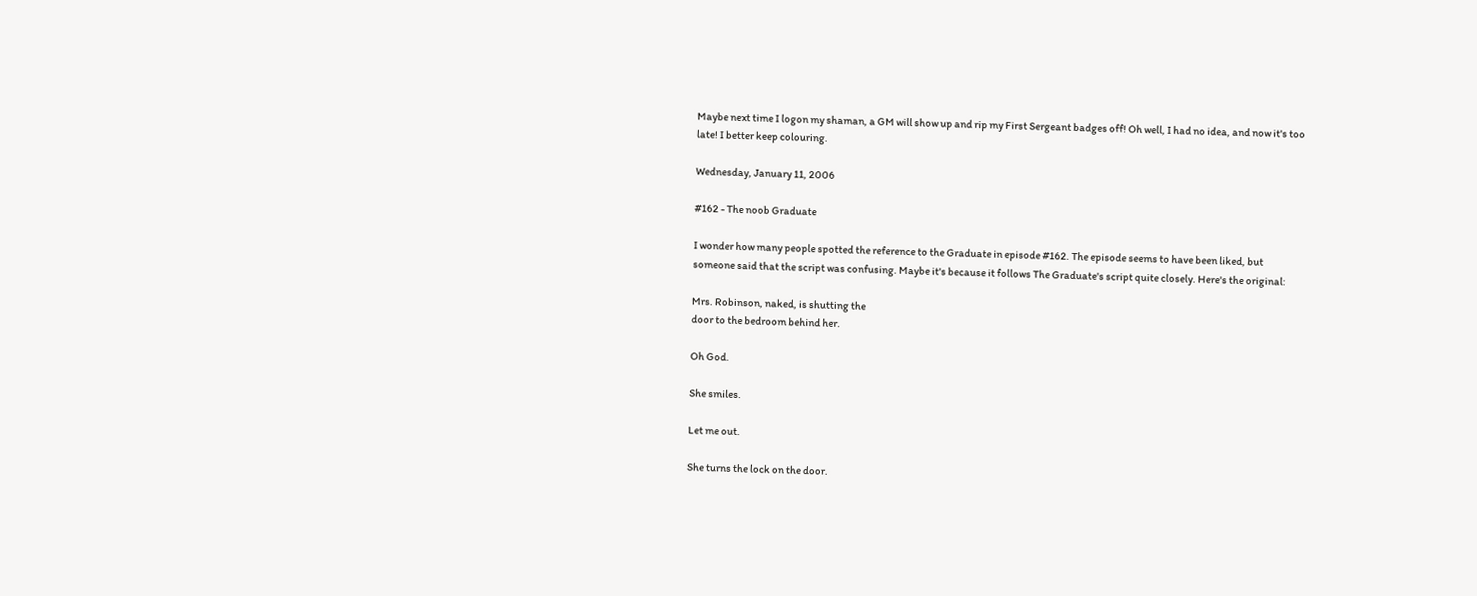Maybe next time I logon my shaman, a GM will show up and rip my First Sergeant badges off! Oh well, I had no idea, and now it's too late! I better keep colouring.

Wednesday, January 11, 2006

#162 - The noob Graduate

I wonder how many people spotted the reference to the Graduate in episode #162. The episode seems to have been liked, but someone said that the script was confusing. Maybe it's because it follows The Graduate's script quite closely. Here's the original:

Mrs. Robinson, naked, is shutting the
door to the bedroom behind her.

Oh God.

She smiles.

Let me out.

She turns the lock on the door.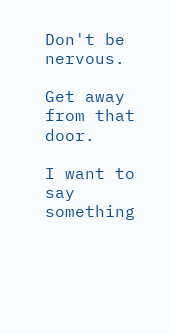Don't be nervous.

Get away from that door.

I want to say something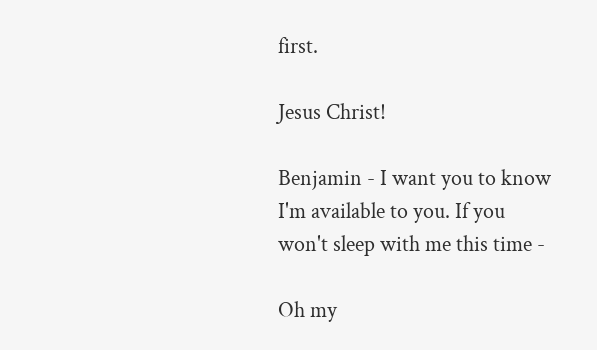first.

Jesus Christ!

Benjamin - I want you to know
I'm available to you. If you
won't sleep with me this time -

Oh my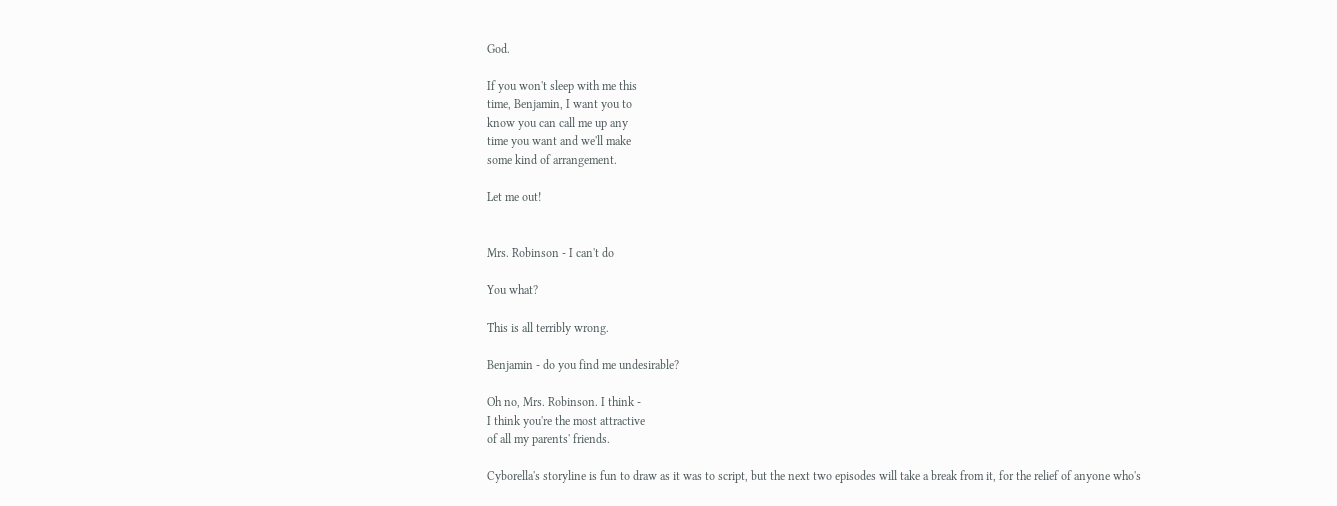God.

If you won't sleep with me this
time, Benjamin, I want you to
know you can call me up any
time you want and we'll make
some kind of arrangement.

Let me out!


Mrs. Robinson - I can't do

You what?

This is all terribly wrong.

Benjamin - do you find me undesirable?

Oh no, Mrs. Robinson. I think -
I think you're the most attractive
of all my parents' friends.

Cyborella's storyline is fun to draw as it was to script, but the next two episodes will take a break from it, for the relief of anyone who's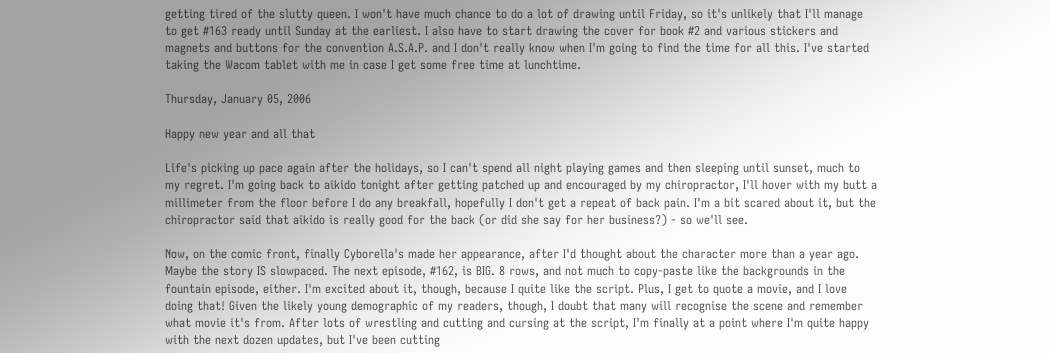getting tired of the slutty queen. I won't have much chance to do a lot of drawing until Friday, so it's unlikely that I'll manage to get #163 ready until Sunday at the earliest. I also have to start drawing the cover for book #2 and various stickers and magnets and buttons for the convention A.S.A.P. and I don't really know when I'm going to find the time for all this. I've started taking the Wacom tablet with me in case I get some free time at lunchtime.

Thursday, January 05, 2006

Happy new year and all that

Life's picking up pace again after the holidays, so I can't spend all night playing games and then sleeping until sunset, much to my regret. I'm going back to aikido tonight after getting patched up and encouraged by my chiropractor, I'll hover with my butt a millimeter from the floor before I do any breakfall, hopefully I don't get a repeat of back pain. I'm a bit scared about it, but the chiropractor said that aikido is really good for the back (or did she say for her business?) - so we'll see.

Now, on the comic front, finally Cyborella's made her appearance, after I'd thought about the character more than a year ago. Maybe the story IS slowpaced. The next episode, #162, is BIG. 8 rows, and not much to copy-paste like the backgrounds in the fountain episode, either. I'm excited about it, though, because I quite like the script. Plus, I get to quote a movie, and I love doing that! Given the likely young demographic of my readers, though, I doubt that many will recognise the scene and remember what movie it's from. After lots of wrestling and cutting and cursing at the script, I'm finally at a point where I'm quite happy with the next dozen updates, but I've been cutting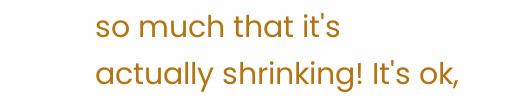so much that it's actually shrinking! It's ok,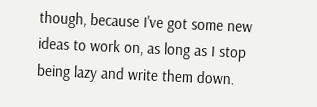though, because I've got some new ideas to work on, as long as I stop being lazy and write them down.